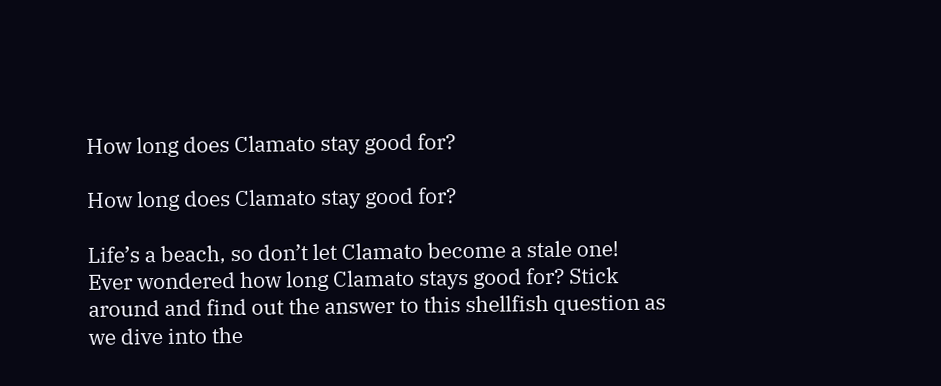How long does Clamato stay good for?

How long does Clamato stay good for?

Life’s a beach, so don’t let Clamato become a stale one! Ever wondered how long Clamato stays good for? Stick around and find out the answer to this shellfish question as we dive into the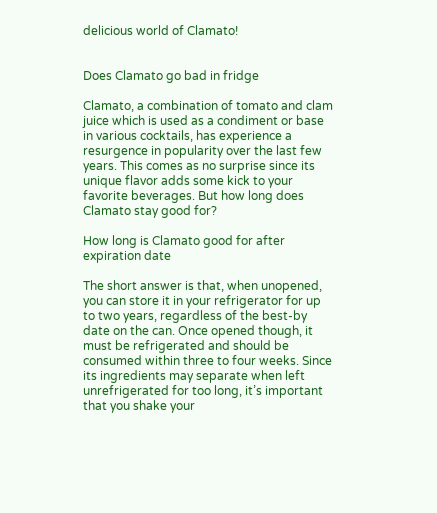delicious world of Clamato!


Does Clamato go bad in fridge

Clamato, a combination of tomato and clam juice which is used as a condiment or base in various cocktails, has experience a resurgence in popularity over the last few years. This comes as no surprise since its unique flavor adds some kick to your favorite beverages. But how long does Clamato stay good for?

How long is Clamato good for after expiration date

The short answer is that, when unopened, you can store it in your refrigerator for up to two years, regardless of the best-by date on the can. Once opened though, it must be refrigerated and should be consumed within three to four weeks. Since its ingredients may separate when left unrefrigerated for too long, it’s important that you shake your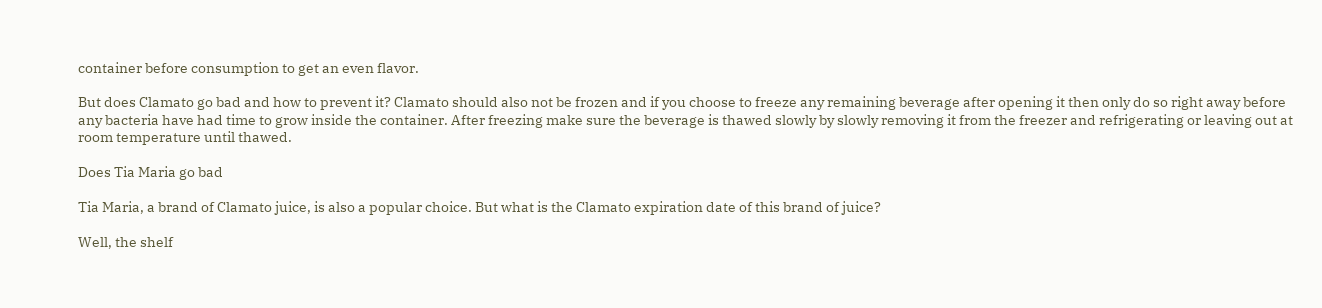container before consumption to get an even flavor.

But does Clamato go bad and how to prevent it? Clamato should also not be frozen and if you choose to freeze any remaining beverage after opening it then only do so right away before any bacteria have had time to grow inside the container. After freezing make sure the beverage is thawed slowly by slowly removing it from the freezer and refrigerating or leaving out at room temperature until thawed.

Does Tia Maria go bad

Tia Maria, a brand of Clamato juice, is also a popular choice. But what is the Clamato expiration date of this brand of juice?

Well, the shelf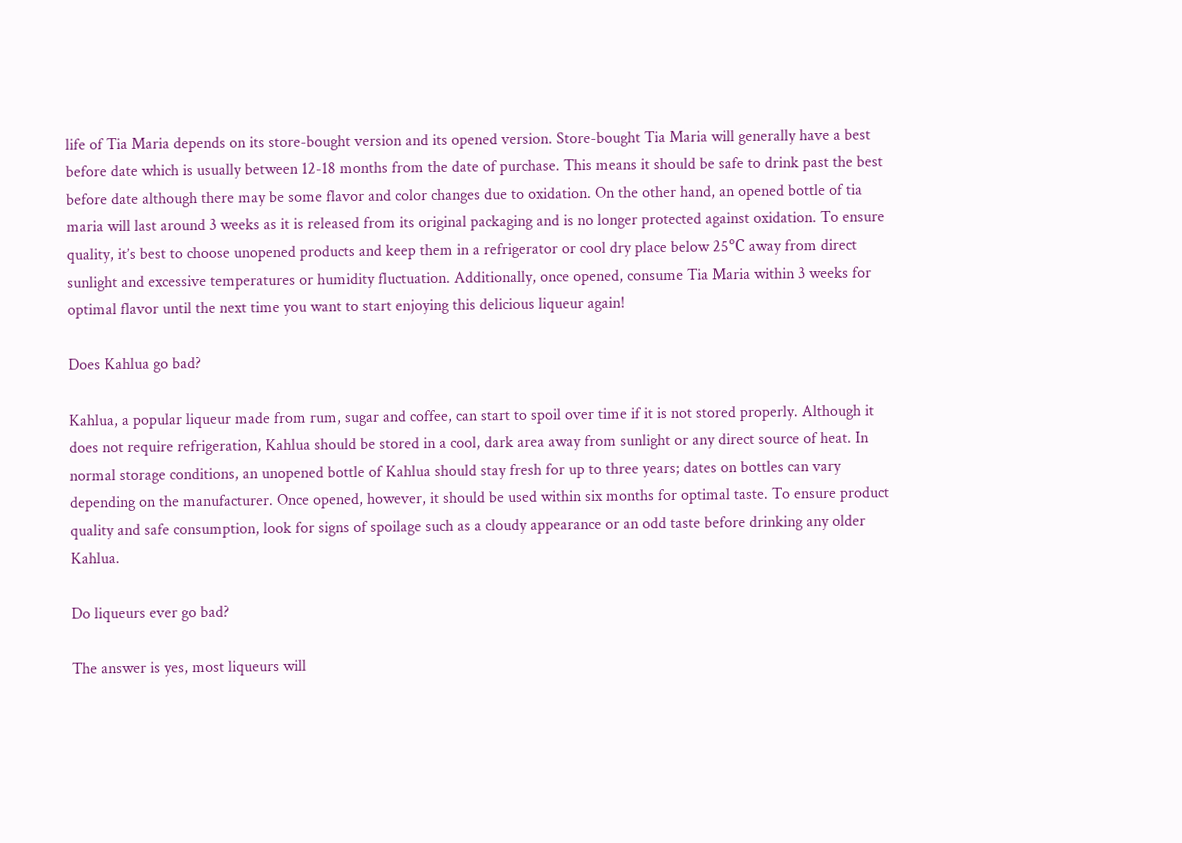life of Tia Maria depends on its store-bought version and its opened version. Store-bought Tia Maria will generally have a best before date which is usually between 12-18 months from the date of purchase. This means it should be safe to drink past the best before date although there may be some flavor and color changes due to oxidation. On the other hand, an opened bottle of tia maria will last around 3 weeks as it is released from its original packaging and is no longer protected against oxidation. To ensure quality, it’s best to choose unopened products and keep them in a refrigerator or cool dry place below 25℃ away from direct sunlight and excessive temperatures or humidity fluctuation. Additionally, once opened, consume Tia Maria within 3 weeks for optimal flavor until the next time you want to start enjoying this delicious liqueur again!

Does Kahlua go bad?

Kahlua, a popular liqueur made from rum, sugar and coffee, can start to spoil over time if it is not stored properly. Although it does not require refrigeration, Kahlua should be stored in a cool, dark area away from sunlight or any direct source of heat. In normal storage conditions, an unopened bottle of Kahlua should stay fresh for up to three years; dates on bottles can vary depending on the manufacturer. Once opened, however, it should be used within six months for optimal taste. To ensure product quality and safe consumption, look for signs of spoilage such as a cloudy appearance or an odd taste before drinking any older Kahlua.

Do liqueurs ever go bad?

The answer is yes, most liqueurs will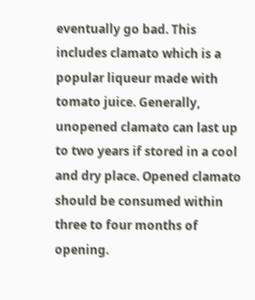eventually go bad. This includes clamato which is a popular liqueur made with tomato juice. Generally, unopened clamato can last up to two years if stored in a cool and dry place. Opened clamato should be consumed within three to four months of opening.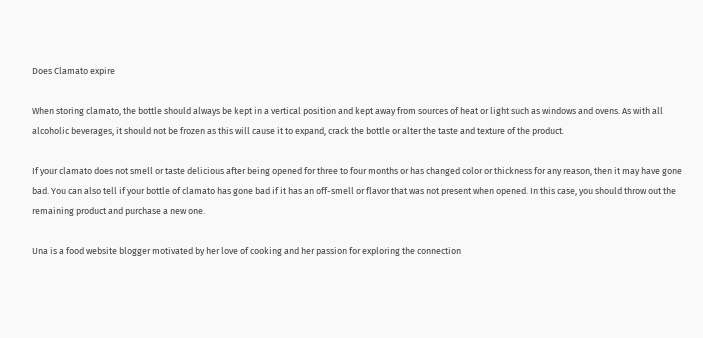Does Clamato expire

When storing clamato, the bottle should always be kept in a vertical position and kept away from sources of heat or light such as windows and ovens. As with all alcoholic beverages, it should not be frozen as this will cause it to expand, crack the bottle or alter the taste and texture of the product.

If your clamato does not smell or taste delicious after being opened for three to four months or has changed color or thickness for any reason, then it may have gone bad. You can also tell if your bottle of clamato has gone bad if it has an off-smell or flavor that was not present when opened. In this case, you should throw out the remaining product and purchase a new one.

Una is a food website blogger motivated by her love of cooking and her passion for exploring the connection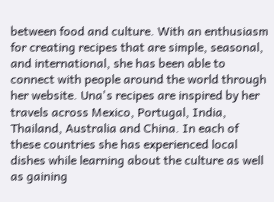between food and culture. With an enthusiasm for creating recipes that are simple, seasonal, and international, she has been able to connect with people around the world through her website. Una's recipes are inspired by her travels across Mexico, Portugal, India, Thailand, Australia and China. In each of these countries she has experienced local dishes while learning about the culture as well as gaining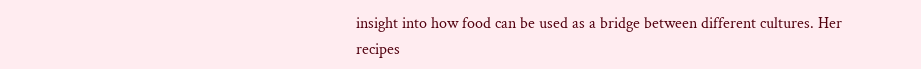insight into how food can be used as a bridge between different cultures. Her recipes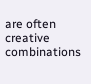are often creative combinations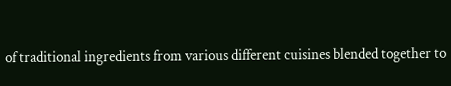of traditional ingredients from various different cuisines blended together to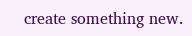create something new.